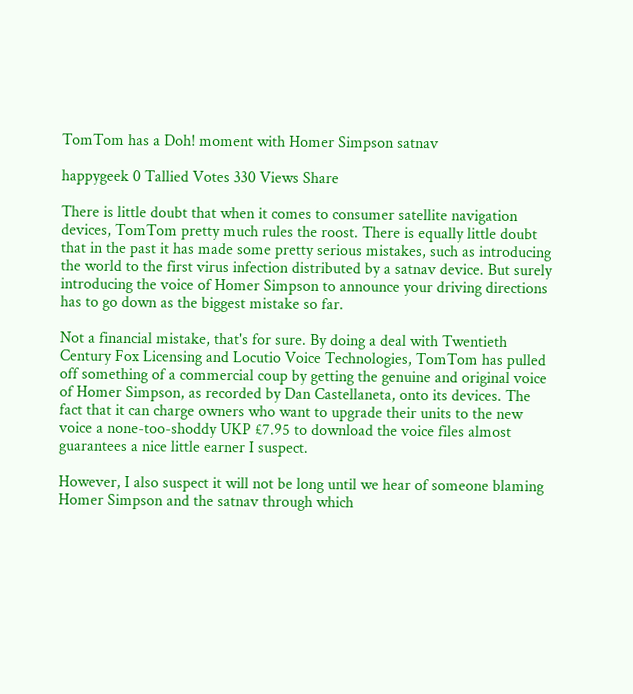TomTom has a Doh! moment with Homer Simpson satnav

happygeek 0 Tallied Votes 330 Views Share

There is little doubt that when it comes to consumer satellite navigation devices, TomTom pretty much rules the roost. There is equally little doubt that in the past it has made some pretty serious mistakes, such as introducing the world to the first virus infection distributed by a satnav device. But surely introducing the voice of Homer Simpson to announce your driving directions has to go down as the biggest mistake so far.

Not a financial mistake, that's for sure. By doing a deal with Twentieth Century Fox Licensing and Locutio Voice Technologies, TomTom has pulled off something of a commercial coup by getting the genuine and original voice of Homer Simpson, as recorded by Dan Castellaneta, onto its devices. The fact that it can charge owners who want to upgrade their units to the new voice a none-too-shoddy UKP £7.95 to download the voice files almost guarantees a nice little earner I suspect.

However, I also suspect it will not be long until we hear of someone blaming Homer Simpson and the satnav through which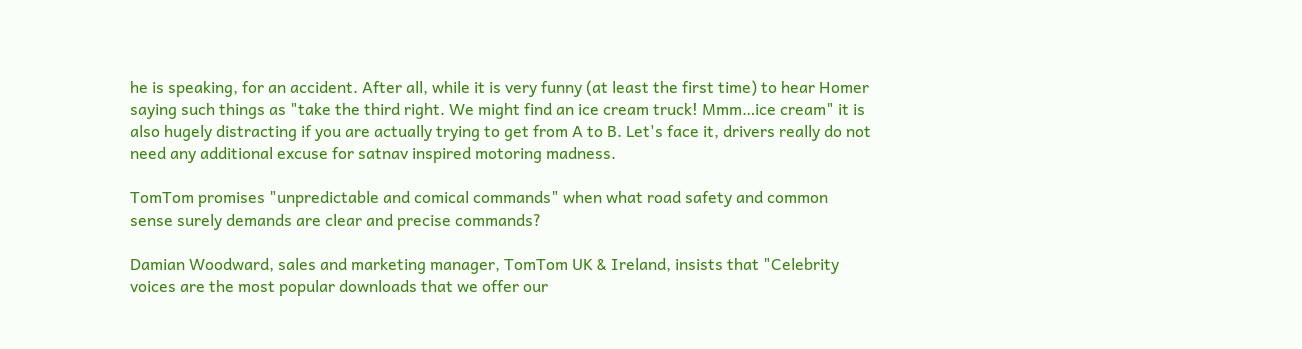he is speaking, for an accident. After all, while it is very funny (at least the first time) to hear Homer saying such things as "take the third right. We might find an ice cream truck! Mmm…ice cream" it is also hugely distracting if you are actually trying to get from A to B. Let's face it, drivers really do not need any additional excuse for satnav inspired motoring madness.

TomTom promises "unpredictable and comical commands" when what road safety and common sense surely demands are clear and precise commands?

Damian Woodward, sales and marketing manager, TomTom UK & Ireland, insists that "Celebrity voices are the most popular downloads that we offer our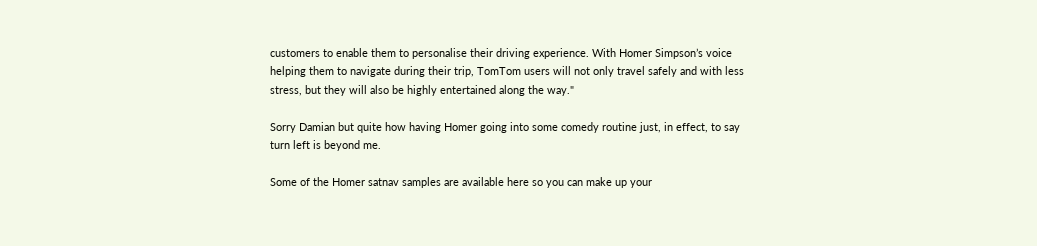customers to enable them to personalise their driving experience. With Homer Simpson’s voice helping them to navigate during their trip, TomTom users will not only travel safely and with less stress, but they will also be highly entertained along the way."

Sorry Damian but quite how having Homer going into some comedy routine just, in effect, to say turn left is beyond me.

Some of the Homer satnav samples are available here so you can make up your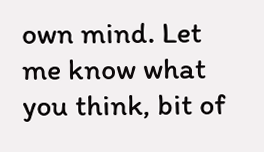own mind. Let me know what you think, bit of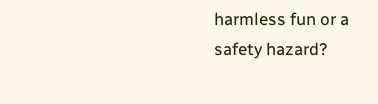harmless fun or a safety hazard?